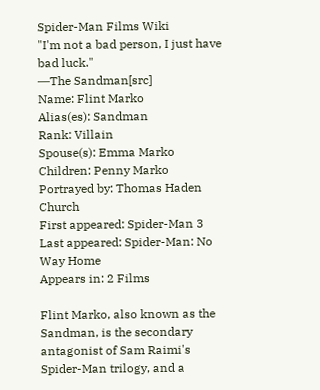Spider-Man Films Wiki
"I'm not a bad person, I just have bad luck."
―The Sandman[src]
Name: Flint Marko
Alias(es): Sandman
Rank: Villain
Spouse(s): Emma Marko
Children: Penny Marko
Portrayed by: Thomas Haden Church
First appeared: Spider-Man 3
Last appeared: Spider-Man: No Way Home
Appears in: 2 Films

Flint Marko, also known as the Sandman, is the secondary antagonist of Sam Raimi's Spider-Man trilogy, and a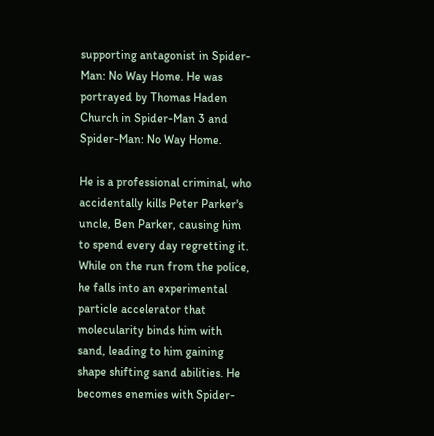supporting antagonist in Spider-Man: No Way Home. He was portrayed by Thomas Haden Church in Spider-Man 3 and Spider-Man: No Way Home.

He is a professional criminal, who accidentally kills Peter Parker's uncle, Ben Parker, causing him to spend every day regretting it. While on the run from the police, he falls into an experimental particle accelerator that molecularity binds him with sand, leading to him gaining shape shifting sand abilities. He becomes enemies with Spider-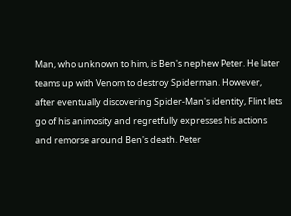Man, who unknown to him, is Ben's nephew Peter. He later teams up with Venom to destroy Spiderman. However, after eventually discovering Spider-Man's identity, Flint lets go of his animosity and regretfully expresses his actions and remorse around Ben's death. Peter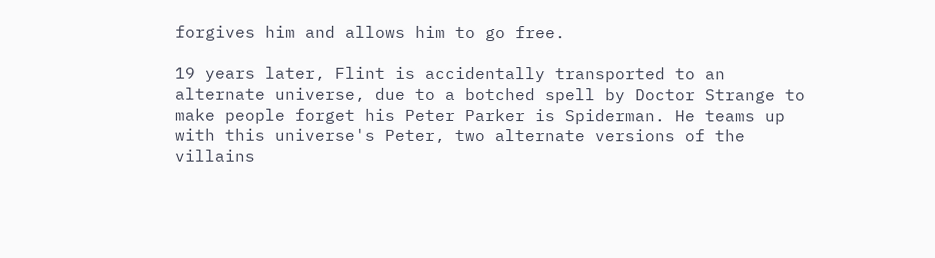forgives him and allows him to go free.

19 years later, Flint is accidentally transported to an alternate universe, due to a botched spell by Doctor Strange to make people forget his Peter Parker is Spiderman. He teams up with this universe's Peter, two alternate versions of the villains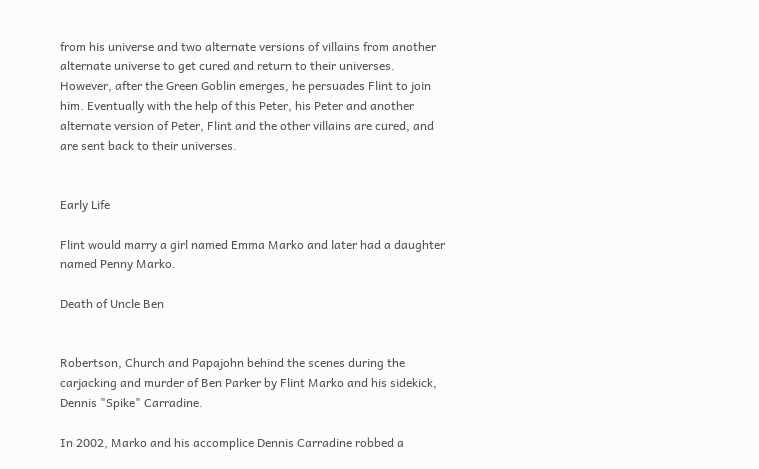from his universe and two alternate versions of villains from another alternate universe to get cured and return to their universes. However, after the Green Goblin emerges, he persuades Flint to join him. Eventually with the help of this Peter, his Peter and another alternate version of Peter, Flint and the other villains are cured, and are sent back to their universes.


Early Life

Flint would marry a girl named Emma Marko and later had a daughter named Penny Marko.

Death of Uncle Ben


Robertson, Church and Papajohn behind the scenes during the carjacking and murder of Ben Parker by Flint Marko and his sidekick, Dennis "Spike" Carradine.

In 2002, Marko and his accomplice Dennis Carradine robbed a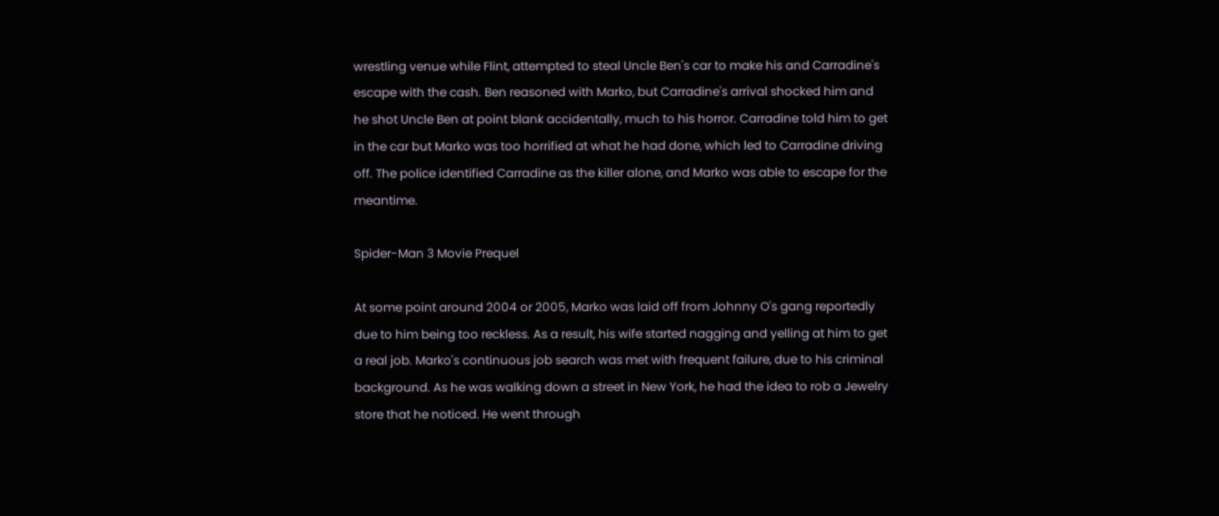wrestling venue while Flint, attempted to steal Uncle Ben's car to make his and Carradine's escape with the cash. Ben reasoned with Marko, but Carradine's arrival shocked him and he shot Uncle Ben at point blank accidentally, much to his horror. Carradine told him to get in the car but Marko was too horrified at what he had done, which led to Carradine driving off. The police identified Carradine as the killer alone, and Marko was able to escape for the meantime.

Spider-Man 3 Movie Prequel

At some point around 2004 or 2005, Marko was laid off from Johnny O's gang reportedly due to him being too reckless. As a result, his wife started nagging and yelling at him to get a real job. Marko's continuous job search was met with frequent failure, due to his criminal background. As he was walking down a street in New York, he had the idea to rob a Jewelry store that he noticed. He went through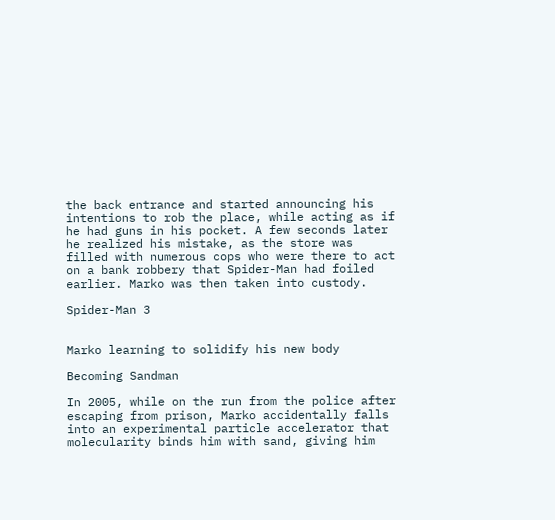the back entrance and started announcing his intentions to rob the place, while acting as if he had guns in his pocket. A few seconds later he realized his mistake, as the store was filled with numerous cops who were there to act on a bank robbery that Spider-Man had foiled earlier. Marko was then taken into custody.

Spider-Man 3


Marko learning to solidify his new body

Becoming Sandman

In 2005, while on the run from the police after escaping from prison, Marko accidentally falls into an experimental particle accelerator that molecularity binds him with sand, giving him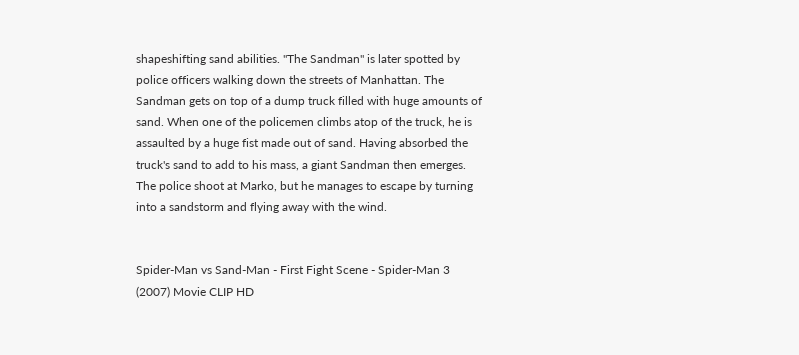shapeshifting sand abilities. "The Sandman" is later spotted by police officers walking down the streets of Manhattan. The Sandman gets on top of a dump truck filled with huge amounts of sand. When one of the policemen climbs atop of the truck, he is assaulted by a huge fist made out of sand. Having absorbed the truck's sand to add to his mass, a giant Sandman then emerges. The police shoot at Marko, but he manages to escape by turning into a sandstorm and flying away with the wind.


Spider-Man vs Sand-Man - First Fight Scene - Spider-Man 3 (2007) Movie CLIP HD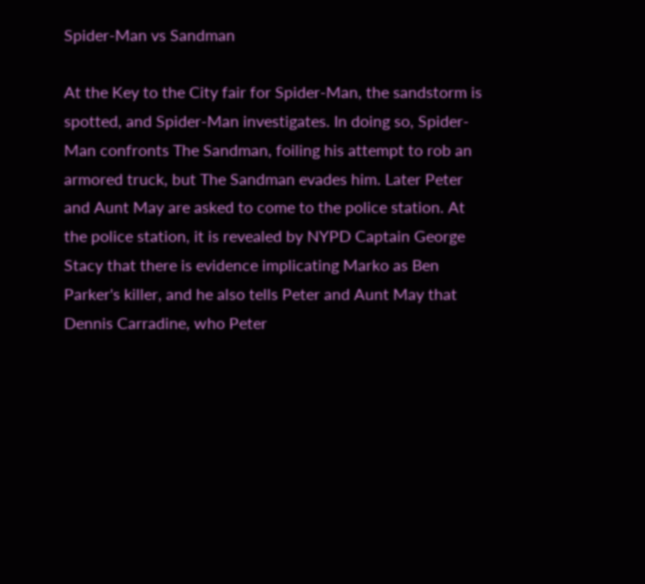Spider-Man vs Sandman

At the Key to the City fair for Spider-Man, the sandstorm is spotted, and Spider-Man investigates. In doing so, Spider-Man confronts The Sandman, foiling his attempt to rob an armored truck, but The Sandman evades him. Later Peter and Aunt May are asked to come to the police station. At the police station, it is revealed by NYPD Captain George Stacy that there is evidence implicating Marko as Ben Parker's killer, and he also tells Peter and Aunt May that Dennis Carradine, who Peter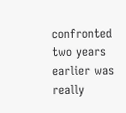confronted two years earlier was really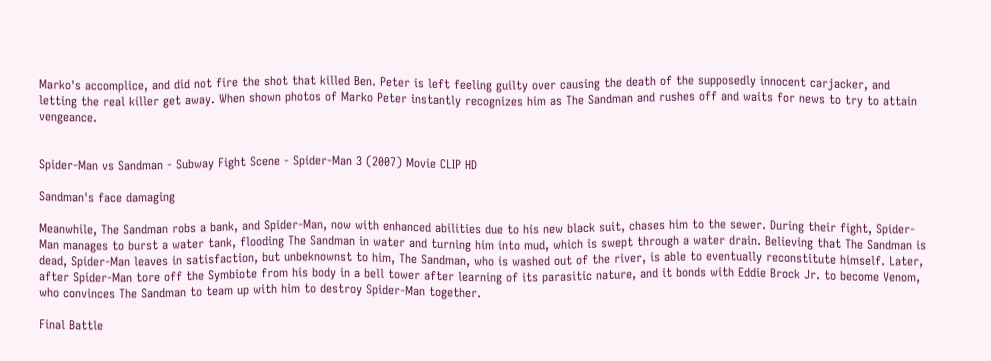Marko's accomplice, and did not fire the shot that killed Ben. Peter is left feeling guilty over causing the death of the supposedly innocent carjacker, and letting the real killer get away. When shown photos of Marko Peter instantly recognizes him as The Sandman and rushes off and waits for news to try to attain vengeance.


Spider-Man vs Sandman - Subway Fight Scene - Spider-Man 3 (2007) Movie CLIP HD

Sandman's face damaging

Meanwhile, The Sandman robs a bank, and Spider-Man, now with enhanced abilities due to his new black suit, chases him to the sewer. During their fight, Spider-Man manages to burst a water tank, flooding The Sandman in water and turning him into mud, which is swept through a water drain. Believing that The Sandman is dead, Spider-Man leaves in satisfaction, but unbeknownst to him, The Sandman, who is washed out of the river, is able to eventually reconstitute himself. Later, after Spider-Man tore off the Symbiote from his body in a bell tower after learning of its parasitic nature, and it bonds with Eddie Brock Jr. to become Venom, who convinces The Sandman to team up with him to destroy Spider-Man together.

Final Battle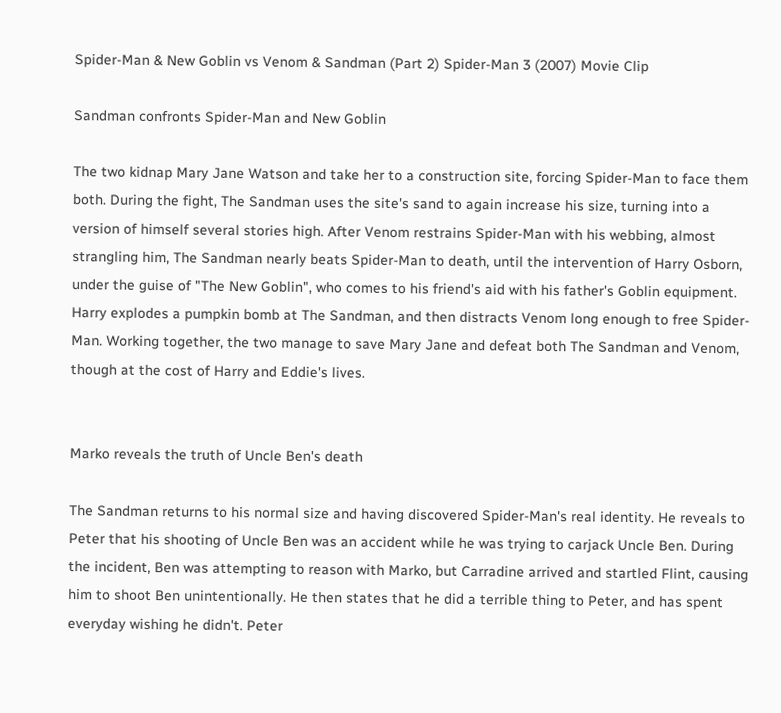Spider-Man & New Goblin vs Venom & Sandman (Part 2) Spider-Man 3 (2007) Movie Clip

Sandman confronts Spider-Man and New Goblin

The two kidnap Mary Jane Watson and take her to a construction site, forcing Spider-Man to face them both. During the fight, The Sandman uses the site's sand to again increase his size, turning into a version of himself several stories high. After Venom restrains Spider-Man with his webbing, almost strangling him, The Sandman nearly beats Spider-Man to death, until the intervention of Harry Osborn, under the guise of "The New Goblin", who comes to his friend's aid with his father's Goblin equipment. Harry explodes a pumpkin bomb at The Sandman, and then distracts Venom long enough to free Spider-Man. Working together, the two manage to save Mary Jane and defeat both The Sandman and Venom, though at the cost of Harry and Eddie's lives.


Marko reveals the truth of Uncle Ben's death

The Sandman returns to his normal size and having discovered Spider-Man's real identity. He reveals to Peter that his shooting of Uncle Ben was an accident while he was trying to carjack Uncle Ben. During the incident, Ben was attempting to reason with Marko, but Carradine arrived and startled Flint, causing him to shoot Ben unintentionally. He then states that he did a terrible thing to Peter, and has spent everyday wishing he didn't. Peter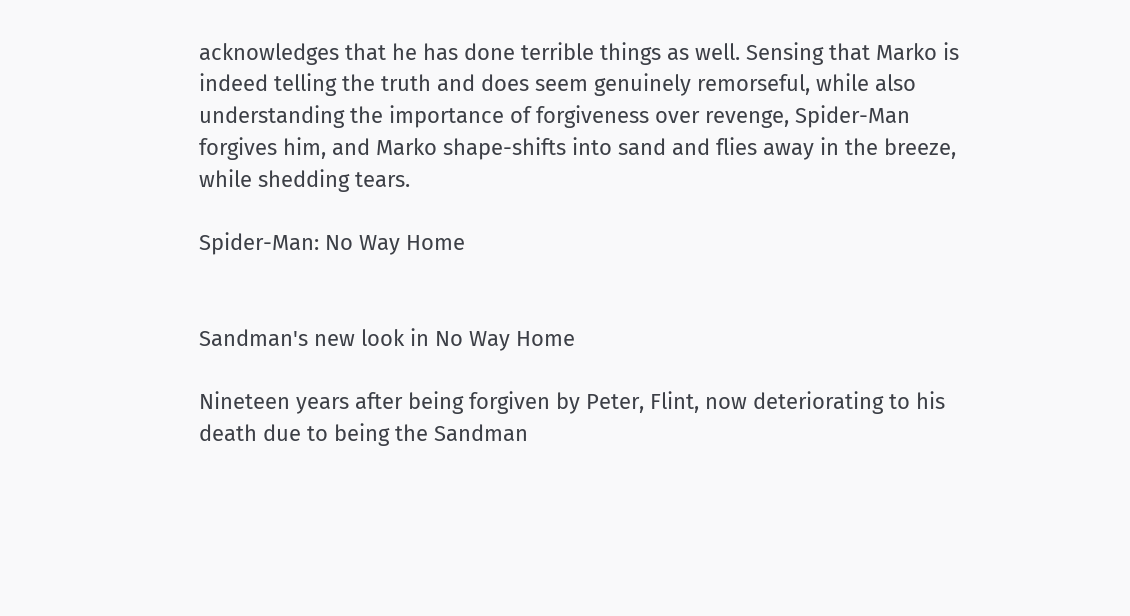acknowledges that he has done terrible things as well. Sensing that Marko is indeed telling the truth and does seem genuinely remorseful, while also understanding the importance of forgiveness over revenge, Spider-Man forgives him, and Marko shape-shifts into sand and flies away in the breeze, while shedding tears.

Spider-Man: No Way Home


Sandman's new look in No Way Home

Nineteen years after being forgiven by Peter, Flint, now deteriorating to his death due to being the Sandman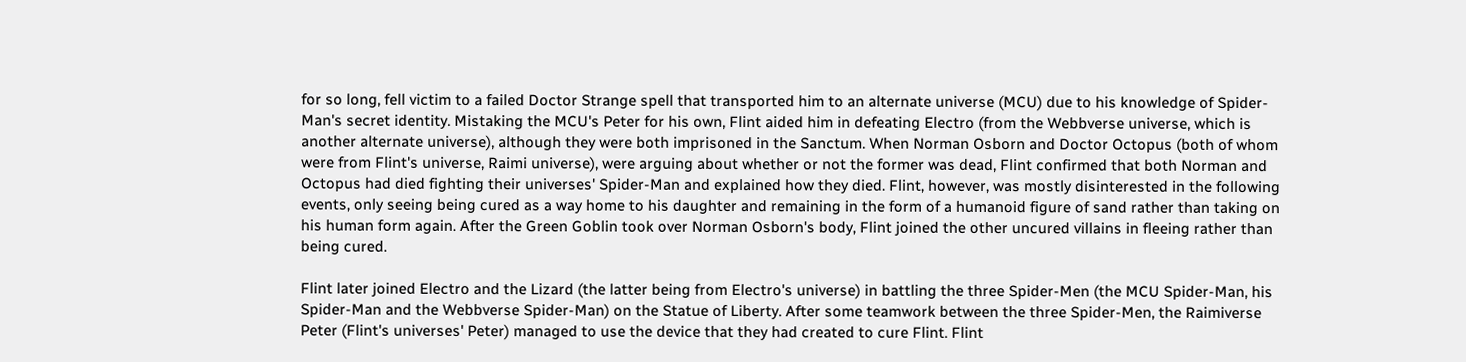for so long, fell victim to a failed Doctor Strange spell that transported him to an alternate universe (MCU) due to his knowledge of Spider-Man's secret identity. Mistaking the MCU's Peter for his own, Flint aided him in defeating Electro (from the Webbverse universe, which is another alternate universe), although they were both imprisoned in the Sanctum. When Norman Osborn and Doctor Octopus (both of whom were from Flint's universe, Raimi universe), were arguing about whether or not the former was dead, Flint confirmed that both Norman and Octopus had died fighting their universes' Spider-Man and explained how they died. Flint, however, was mostly disinterested in the following events, only seeing being cured as a way home to his daughter and remaining in the form of a humanoid figure of sand rather than taking on his human form again. After the Green Goblin took over Norman Osborn's body, Flint joined the other uncured villains in fleeing rather than being cured.

Flint later joined Electro and the Lizard (the latter being from Electro's universe) in battling the three Spider-Men (the MCU Spider-Man, his Spider-Man and the Webbverse Spider-Man) on the Statue of Liberty. After some teamwork between the three Spider-Men, the Raimiverse Peter (Flint's universes' Peter) managed to use the device that they had created to cure Flint. Flint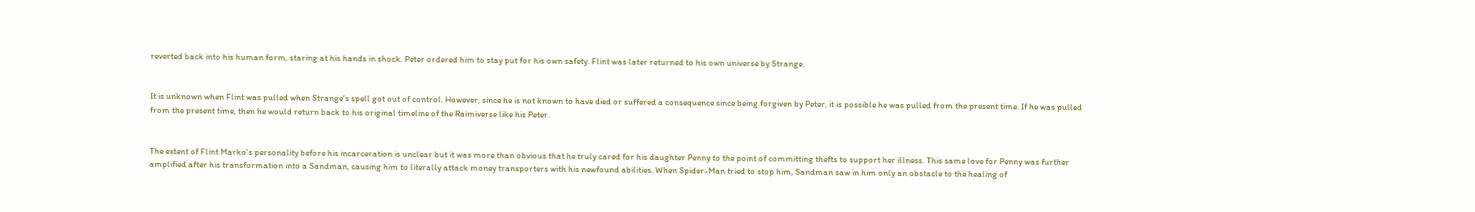reverted back into his human form, staring at his hands in shock. Peter ordered him to stay put for his own safety. Flint was later returned to his own universe by Strange.


It is unknown when Flint was pulled when Strange's spell got out of control. However, since he is not known to have died or suffered a consequence since being forgiven by Peter, it is possible he was pulled from the present time. If he was pulled from the present time, then he would return back to his original timeline of the Raimiverse like his Peter.


The extent of Flint Marko's personality before his incarceration is unclear but it was more than obvious that he truly cared for his daughter Penny to the point of committing thefts to support her illness. This same love for Penny was further amplified after his transformation into a Sandman, causing him to literally attack money transporters with his newfound abilities. When Spider-Man tried to stop him, Sandman saw in him only an obstacle to the healing of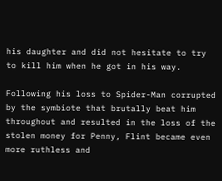his daughter and did not hesitate to try to kill him when he got in his way.

Following his loss to Spider-Man corrupted by the symbiote that brutally beat him throughout and resulted in the loss of the stolen money for Penny, Flint became even more ruthless and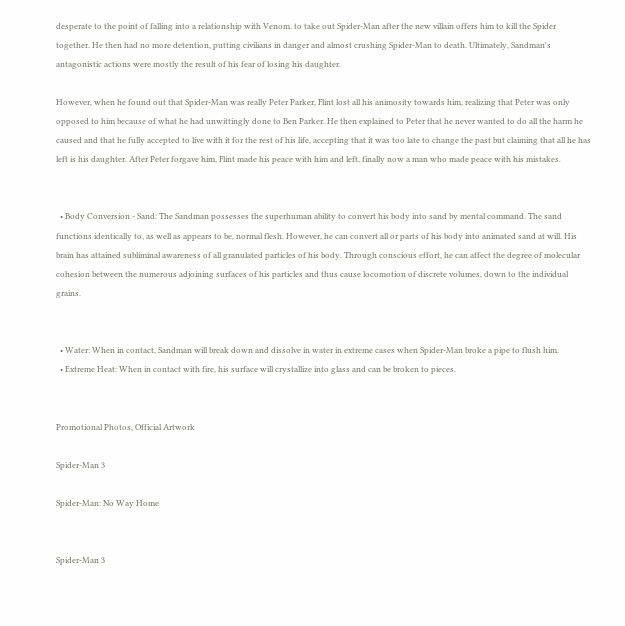desperate to the point of falling into a relationship with Venom. to take out Spider-Man after the new villain offers him to kill the Spider together. He then had no more detention, putting civilians in danger and almost crushing Spider-Man to death. Ultimately, Sandman's antagonistic actions were mostly the result of his fear of losing his daughter.

However, when he found out that Spider-Man was really Peter Parker, Flint lost all his animosity towards him, realizing that Peter was only opposed to him because of what he had unwittingly done to Ben Parker. He then explained to Peter that he never wanted to do all the harm he caused and that he fully accepted to live with it for the rest of his life, accepting that it was too late to change the past but claiming that all he has left is his daughter. After Peter forgave him, Flint made his peace with him and left, finally now a man who made peace with his mistakes.


  • Body Conversion - Sand: The Sandman possesses the superhuman ability to convert his body into sand by mental command. The sand functions identically to, as well as appears to be, normal flesh. However, he can convert all or parts of his body into animated sand at will. His brain has attained subliminal awareness of all granulated particles of his body. Through conscious effort, he can affect the degree of molecular cohesion between the numerous adjoining surfaces of his particles and thus cause locomotion of discrete volumes, down to the individual grains.


  • Water: When in contact, Sandman will break down and dissolve in water in extreme cases when Spider-Man broke a pipe to flush him.
  • Extreme Heat: When in contact with fire, his surface will crystallize into glass and can be broken to pieces.


Promotional Photos, Official Artwork

Spider-Man 3

Spider-Man: No Way Home


Spider-Man 3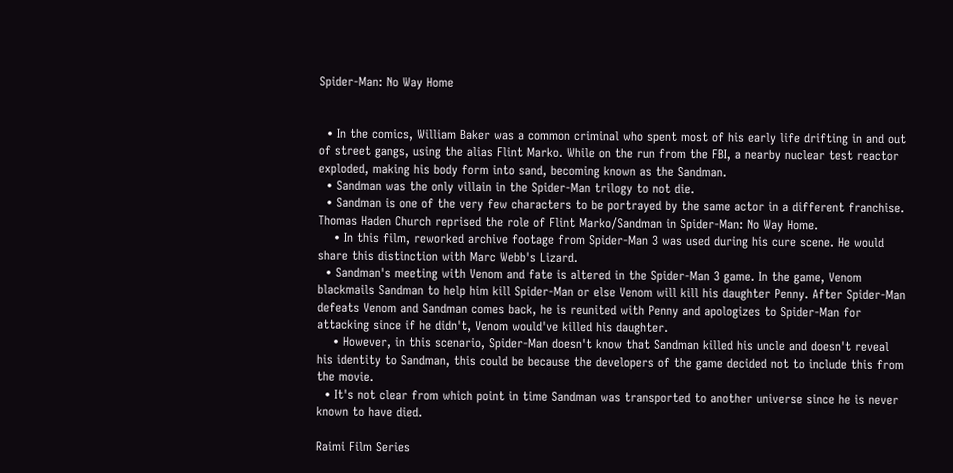Spider-Man: No Way Home


  • In the comics, William Baker was a common criminal who spent most of his early life drifting in and out of street gangs, using the alias Flint Marko. While on the run from the FBI, a nearby nuclear test reactor exploded, making his body form into sand, becoming known as the Sandman.
  • Sandman was the only villain in the Spider-Man trilogy to not die.
  • Sandman is one of the very few characters to be portrayed by the same actor in a different franchise. Thomas Haden Church reprised the role of Flint Marko/Sandman in Spider-Man: No Way Home.
    • In this film, reworked archive footage from Spider-Man 3 was used during his cure scene. He would share this distinction with Marc Webb's Lizard.
  • Sandman's meeting with Venom and fate is altered in the Spider-Man 3 game. In the game, Venom blackmails Sandman to help him kill Spider-Man or else Venom will kill his daughter Penny. After Spider-Man defeats Venom and Sandman comes back, he is reunited with Penny and apologizes to Spider-Man for attacking since if he didn't, Venom would've killed his daughter.
    • However, in this scenario, Spider-Man doesn't know that Sandman killed his uncle and doesn't reveal his identity to Sandman, this could be because the developers of the game decided not to include this from the movie.
  • It's not clear from which point in time Sandman was transported to another universe since he is never known to have died.

Raimi Film Series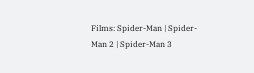Films: Spider-Man | Spider-Man 2 | Spider-Man 3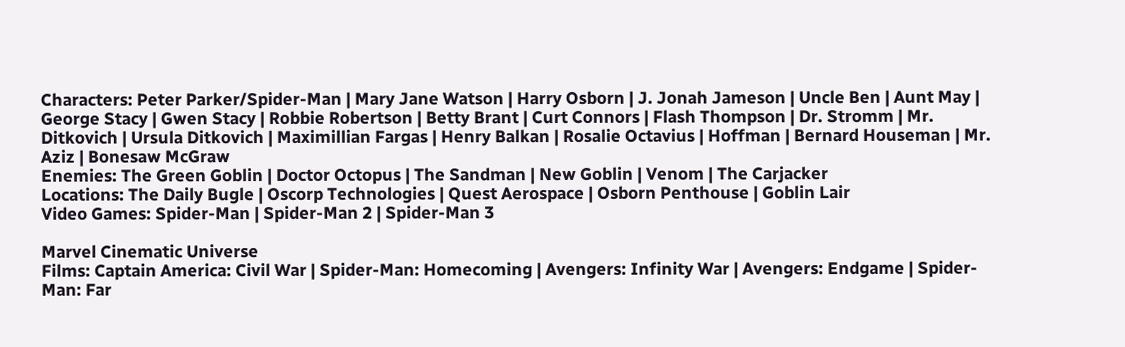Characters: Peter Parker/Spider-Man | Mary Jane Watson | Harry Osborn | J. Jonah Jameson | Uncle Ben | Aunt May | George Stacy | Gwen Stacy | Robbie Robertson | Betty Brant | Curt Connors | Flash Thompson | Dr. Stromm | Mr. Ditkovich | Ursula Ditkovich | Maximillian Fargas | Henry Balkan | Rosalie Octavius | Hoffman | Bernard Houseman | Mr. Aziz | Bonesaw McGraw
Enemies: The Green Goblin | Doctor Octopus | The Sandman | New Goblin | Venom | The Carjacker
Locations: The Daily Bugle | Oscorp Technologies | Quest Aerospace | Osborn Penthouse | Goblin Lair
Video Games: Spider-Man | Spider-Man 2 | Spider-Man 3

Marvel Cinematic Universe
Films: Captain America: Civil War | Spider-Man: Homecoming | Avengers: Infinity War | Avengers: Endgame | Spider-Man: Far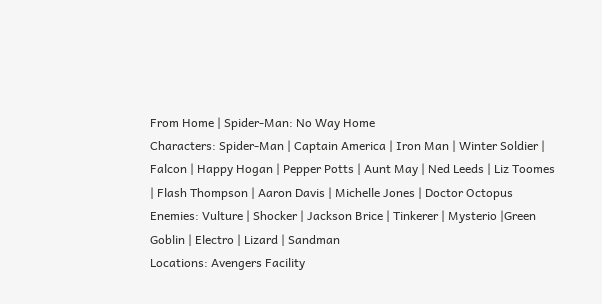From Home | Spider-Man: No Way Home
Characters: Spider-Man | Captain America | Iron Man | Winter Soldier | Falcon | Happy Hogan | Pepper Potts | Aunt May | Ned Leeds | Liz Toomes | Flash Thompson | Aaron Davis | Michelle Jones | Doctor Octopus
Enemies: Vulture | Shocker | Jackson Brice | Tinkerer | Mysterio |Green Goblin | Electro | Lizard | Sandman
Locations: Avengers Facility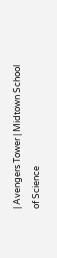| Avengers Tower | Midtown School of Science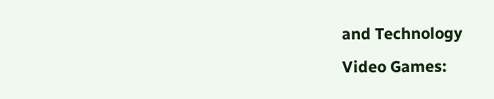and Technology
Video Games: